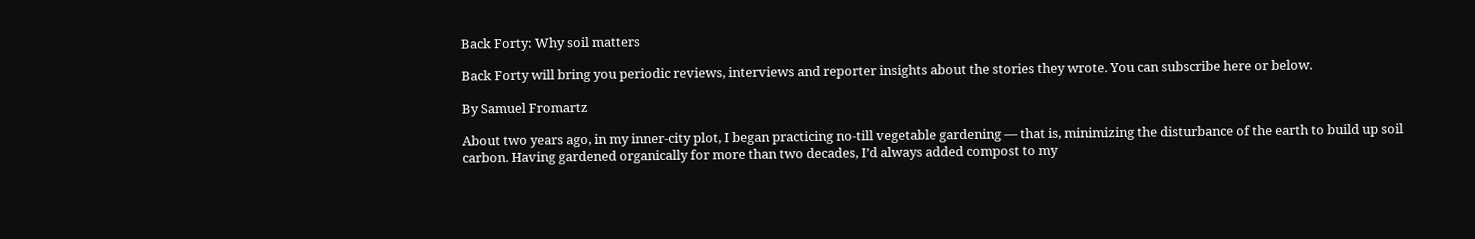Back Forty: Why soil matters

Back Forty will bring you periodic reviews, interviews and reporter insights about the stories they wrote. You can subscribe here or below.

By Samuel Fromartz

About two years ago, in my inner-city plot, I began practicing no-till vegetable gardening — that is, minimizing the disturbance of the earth to build up soil carbon. Having gardened organically for more than two decades, I’d always added compost to my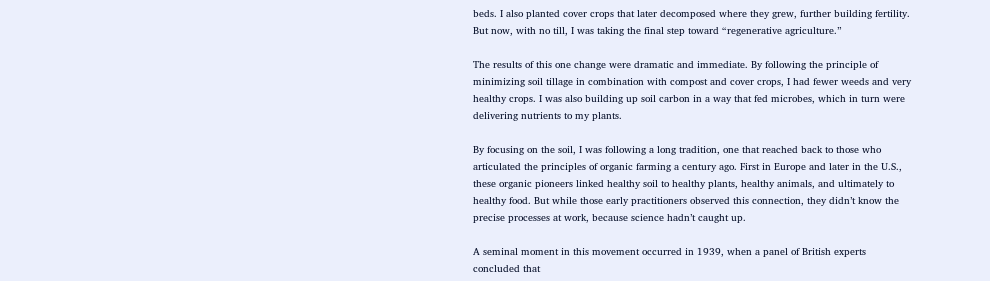beds. I also planted cover crops that later decomposed where they grew, further building fertility. But now, with no till, I was taking the final step toward “regenerative agriculture.”

The results of this one change were dramatic and immediate. By following the principle of minimizing soil tillage in combination with compost and cover crops, I had fewer weeds and very healthy crops. I was also building up soil carbon in a way that fed microbes, which in turn were delivering nutrients to my plants.

By focusing on the soil, I was following a long tradition, one that reached back to those who articulated the principles of organic farming a century ago. First in Europe and later in the U.S., these organic pioneers linked healthy soil to healthy plants, healthy animals, and ultimately to healthy food. But while those early practitioners observed this connection, they didn’t know the precise processes at work, because science hadn’t caught up.

A seminal moment in this movement occurred in 1939, when a panel of British experts concluded that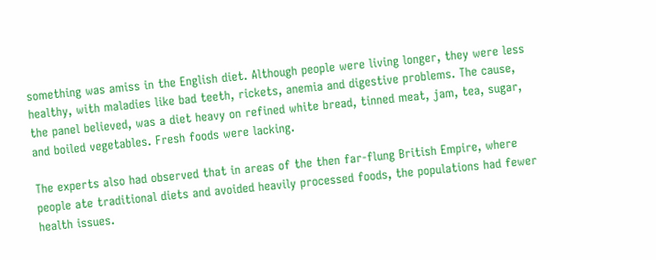something was amiss in the English diet. Although people were living longer, they were less healthy, with maladies like bad teeth, rickets, anemia and digestive problems. The cause, the panel believed, was a diet heavy on refined white bread, tinned meat, jam, tea, sugar, and boiled vegetables. Fresh foods were lacking.

The experts also had observed that in areas of the then far-flung British Empire, where people ate traditional diets and avoided heavily processed foods, the populations had fewer health issues.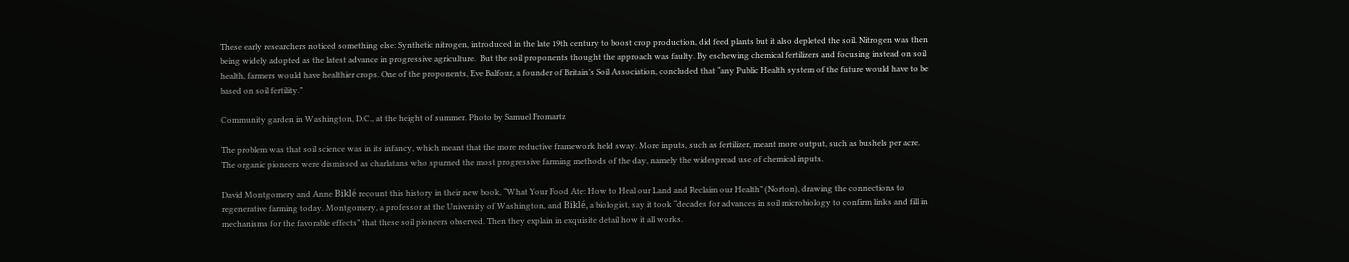These early researchers noticed something else: Synthetic nitrogen, introduced in the late 19th century to boost crop production, did feed plants but it also depleted the soil. Nitrogen was then being widely adopted as the latest advance in progressive agriculture.  But the soil proponents thought the approach was faulty. By eschewing chemical fertilizers and focusing instead on soil health, farmers would have healthier crops. One of the proponents, Eve Balfour, a founder of Britain’s Soil Association, concluded that “any Public Health system of the future would have to be based on soil fertility.”

Community garden in Washington, D.C., at the height of summer. Photo by Samuel Fromartz

The problem was that soil science was in its infancy, which meant that the more reductive framework held sway. More inputs, such as fertilizer, meant more output, such as bushels per acre. The organic pioneers were dismissed as charlatans who spurned the most progressive farming methods of the day, namely the widespread use of chemical inputs.

David Montgomery and Anne Biklé recount this history in their new book, “What Your Food Ate: How to Heal our Land and Reclaim our Health” (Norton), drawing the connections to regenerative farming today. Montgomery, a professor at the University of Washington, and Biklé, a biologist, say it took “decades for advances in soil microbiology to confirm links and fill in mechanisms for the favorable effects” that these soil pioneers observed. Then they explain in exquisite detail how it all works.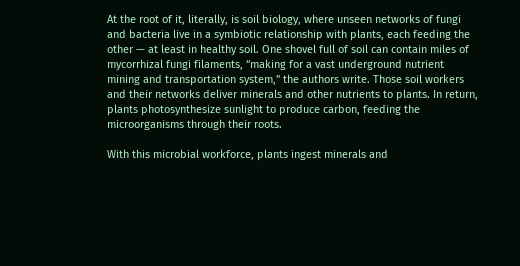At the root of it, literally, is soil biology, where unseen networks of fungi and bacteria live in a symbiotic relationship with plants, each feeding the other — at least in healthy soil. One shovel full of soil can contain miles of mycorrhizal fungi filaments, “making for a vast underground nutrient mining and transportation system,” the authors write. Those soil workers and their networks deliver minerals and other nutrients to plants. In return, plants photosynthesize sunlight to produce carbon, feeding the microorganisms through their roots.

With this microbial workforce, plants ingest minerals and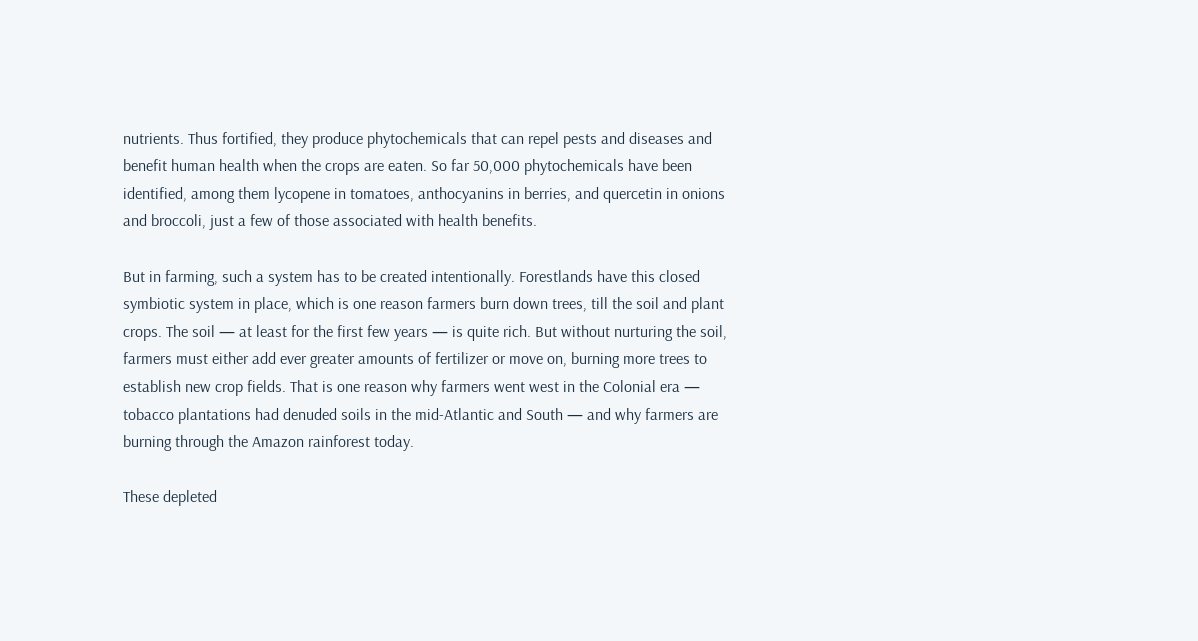nutrients. Thus fortified, they produce phytochemicals that can repel pests and diseases and benefit human health when the crops are eaten. So far 50,000 phytochemicals have been identified, among them lycopene in tomatoes, anthocyanins in berries, and quercetin in onions and broccoli, just a few of those associated with health benefits.

But in farming, such a system has to be created intentionally. Forestlands have this closed symbiotic system in place, which is one reason farmers burn down trees, till the soil and plant crops. The soil — at least for the first few years — is quite rich. But without nurturing the soil, farmers must either add ever greater amounts of fertilizer or move on, burning more trees to establish new crop fields. That is one reason why farmers went west in the Colonial era — tobacco plantations had denuded soils in the mid-Atlantic and South — and why farmers are burning through the Amazon rainforest today.

These depleted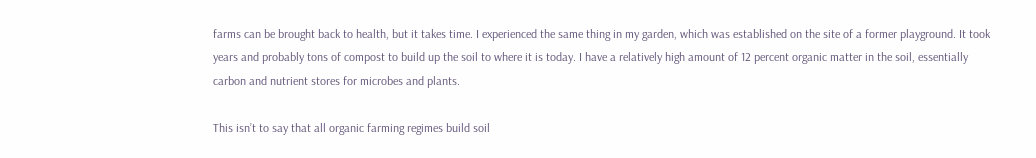farms can be brought back to health, but it takes time. I experienced the same thing in my garden, which was established on the site of a former playground. It took years and probably tons of compost to build up the soil to where it is today. I have a relatively high amount of 12 percent organic matter in the soil, essentially carbon and nutrient stores for microbes and plants.

This isn’t to say that all organic farming regimes build soil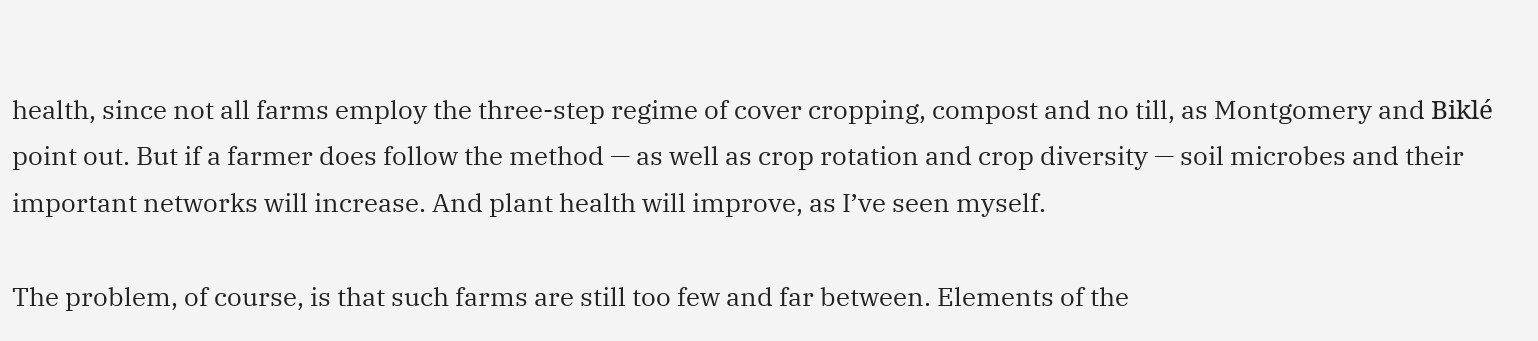health, since not all farms employ the three-step regime of cover cropping, compost and no till, as Montgomery and Biklé point out. But if a farmer does follow the method — as well as crop rotation and crop diversity — soil microbes and their important networks will increase. And plant health will improve, as I’ve seen myself.

The problem, of course, is that such farms are still too few and far between. Elements of the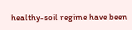healthy-soil regime have been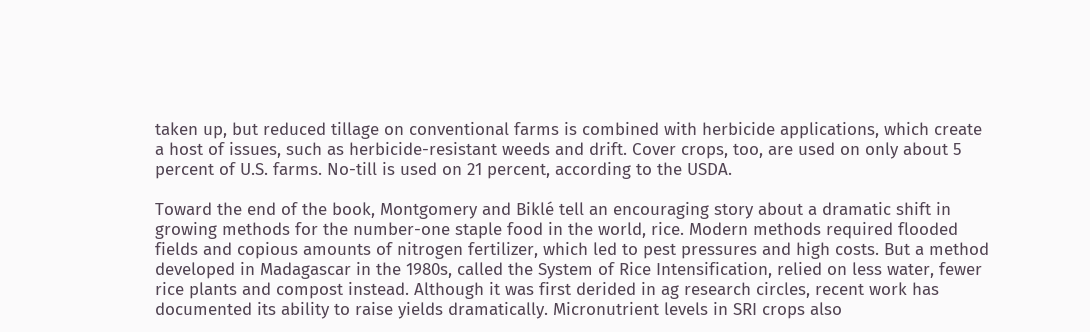taken up, but reduced tillage on conventional farms is combined with herbicide applications, which create a host of issues, such as herbicide-resistant weeds and drift. Cover crops, too, are used on only about 5 percent of U.S. farms. No-till is used on 21 percent, according to the USDA.

Toward the end of the book, Montgomery and Biklé tell an encouraging story about a dramatic shift in growing methods for the number-one staple food in the world, rice. Modern methods required flooded fields and copious amounts of nitrogen fertilizer, which led to pest pressures and high costs. But a method developed in Madagascar in the 1980s, called the System of Rice Intensification, relied on less water, fewer rice plants and compost instead. Although it was first derided in ag research circles, recent work has documented its ability to raise yields dramatically. Micronutrient levels in SRI crops also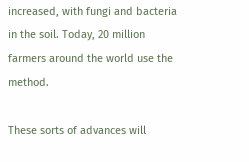increased, with fungi and bacteria in the soil. Today, 20 million farmers around the world use the method.

These sorts of advances will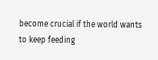become crucial if the world wants to keep feeding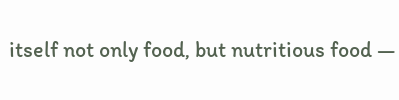itself not only food, but nutritious food —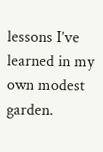lessons I’ve learned in my own modest garden.